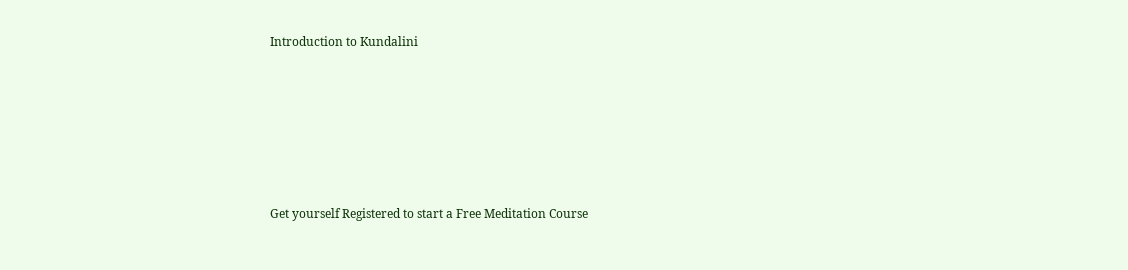Introduction to Kundalini






Get yourself Registered to start a Free Meditation Course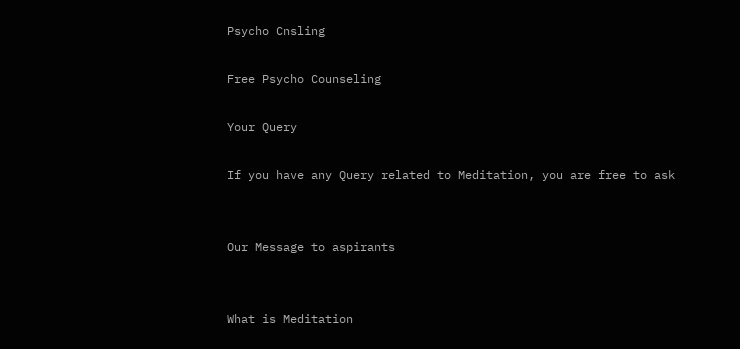Psycho Cnsling

Free Psycho Counseling

Your Query

If you have any Query related to Meditation, you are free to ask


Our Message to aspirants


What is Meditation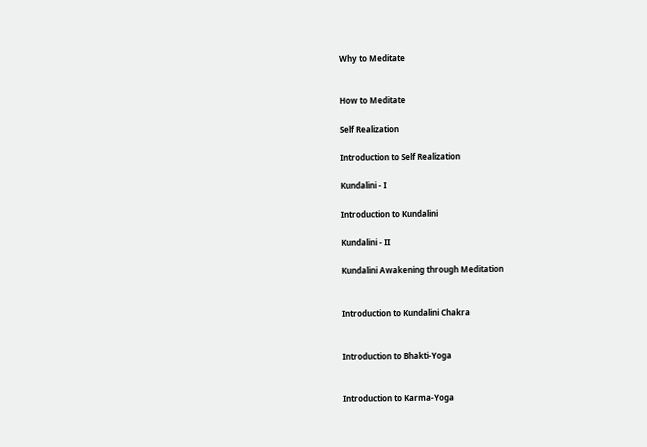Why to Meditate


How to Meditate

Self Realization

Introduction to Self Realization

Kundalini - I

Introduction to Kundalini

Kundalini - II

Kundalini Awakening through Meditation


Introduction to Kundalini Chakra


Introduction to Bhakti-Yoga


Introduction to Karma-Yoga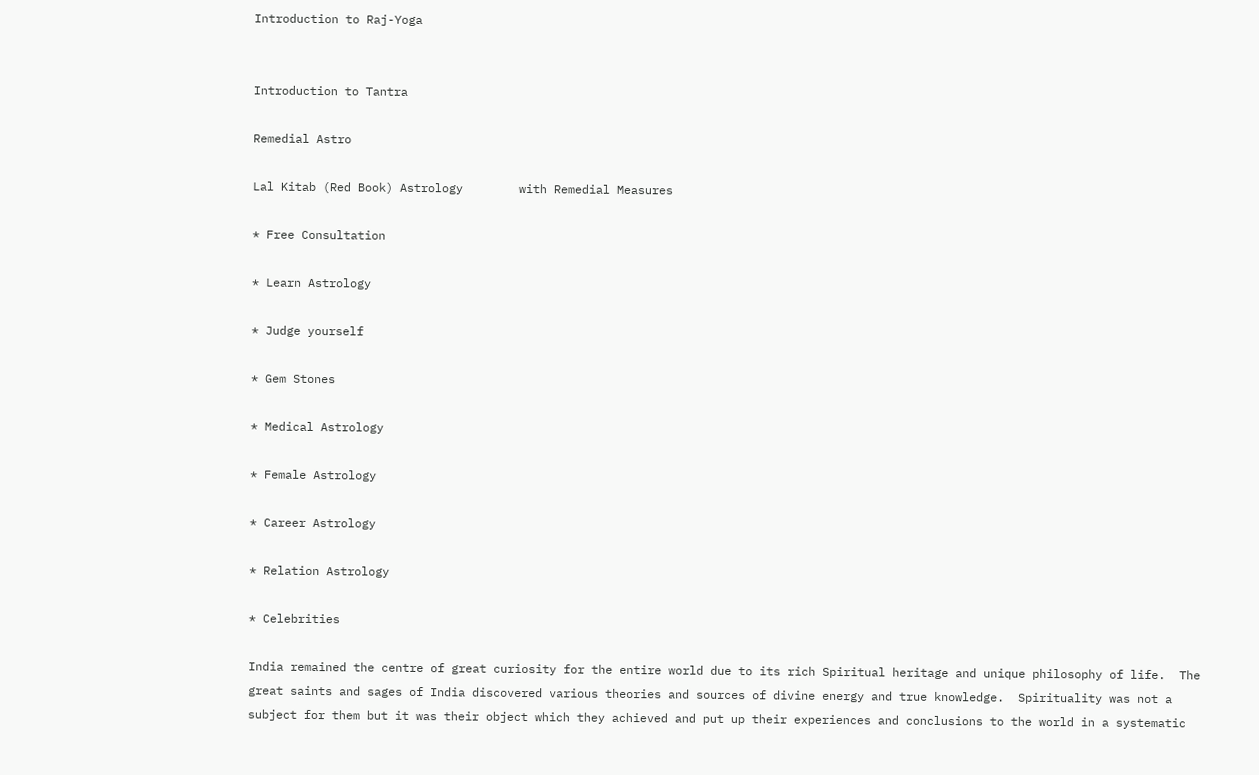Introduction to Raj-Yoga


Introduction to Tantra

Remedial Astro

Lal Kitab (Red Book) Astrology        with Remedial Measures

* Free Consultation

* Learn Astrology

* Judge yourself

* Gem Stones

* Medical Astrology

* Female Astrology

* Career Astrology

* Relation Astrology

* Celebrities

India remained the centre of great curiosity for the entire world due to its rich Spiritual heritage and unique philosophy of life.  The great saints and sages of India discovered various theories and sources of divine energy and true knowledge.  Spirituality was not a subject for them but it was their object which they achieved and put up their experiences and conclusions to the world in a systematic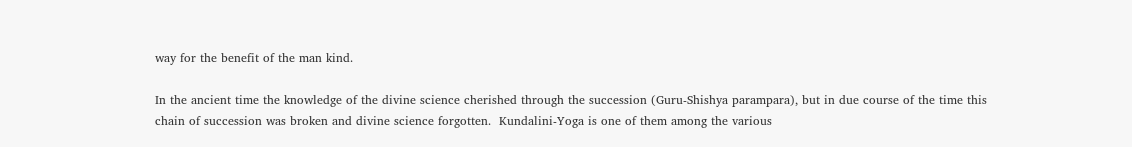way for the benefit of the man kind.

In the ancient time the knowledge of the divine science cherished through the succession (Guru-Shishya parampara), but in due course of the time this chain of succession was broken and divine science forgotten.  Kundalini-Yoga is one of them among the various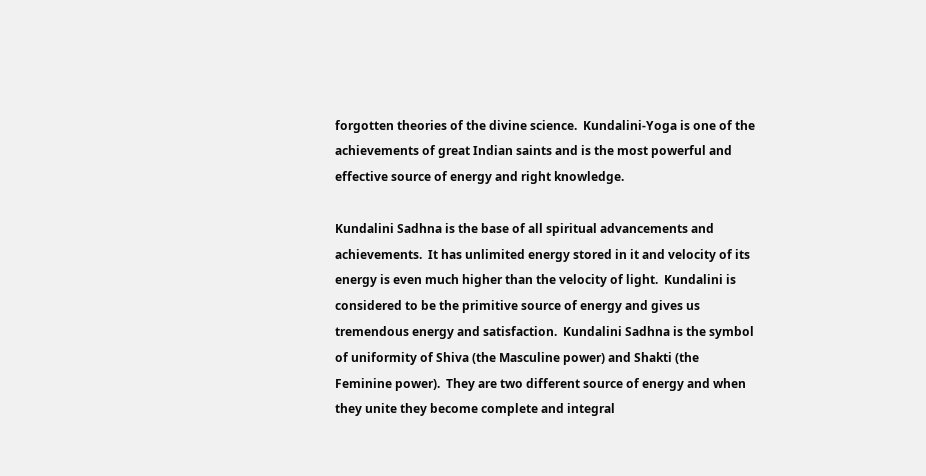forgotten theories of the divine science.  Kundalini-Yoga is one of the achievements of great Indian saints and is the most powerful and effective source of energy and right knowledge.

Kundalini Sadhna is the base of all spiritual advancements and achievements.  It has unlimited energy stored in it and velocity of its energy is even much higher than the velocity of light.  Kundalini is considered to be the primitive source of energy and gives us tremendous energy and satisfaction.  Kundalini Sadhna is the symbol of uniformity of Shiva (the Masculine power) and Shakti (the Feminine power).  They are two different source of energy and when they unite they become complete and integral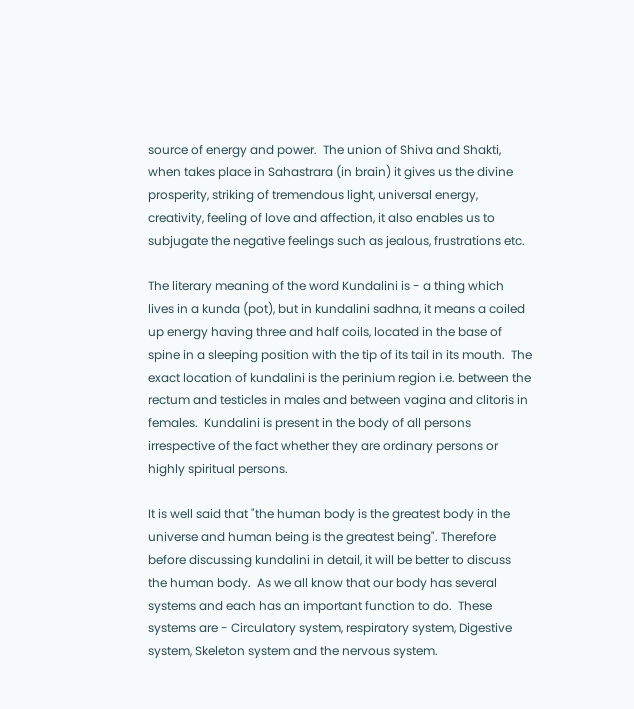source of energy and power.  The union of Shiva and Shakti, when takes place in Sahastrara (in brain) it gives us the divine prosperity, striking of tremendous light, universal energy, creativity, feeling of love and affection, it also enables us to subjugate the negative feelings such as jealous, frustrations etc.

The literary meaning of the word Kundalini is - a thing which lives in a kunda (pot), but in kundalini sadhna, it means a coiled up energy having three and half coils, located in the base of spine in a sleeping position with the tip of its tail in its mouth.  The exact location of kundalini is the perinium region i.e. between the rectum and testicles in males and between vagina and clitoris in females.  Kundalini is present in the body of all persons irrespective of the fact whether they are ordinary persons or highly spiritual persons.

It is well said that "the human body is the greatest body in the universe and human being is the greatest being". Therefore before discussing kundalini in detail, it will be better to discuss the human body.  As we all know that our body has several systems and each has an important function to do.  These systems are - Circulatory system, respiratory system, Digestive system, Skeleton system and the nervous system.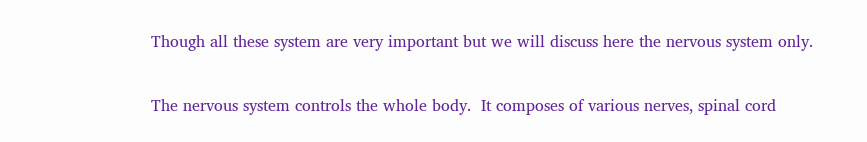Though all these system are very important but we will discuss here the nervous system only.

The nervous system controls the whole body.  It composes of various nerves, spinal cord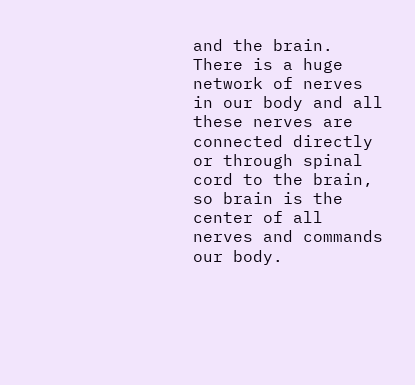and the brain.  There is a huge network of nerves in our body and all these nerves are connected directly or through spinal cord to the brain, so brain is the center of all nerves and commands our body.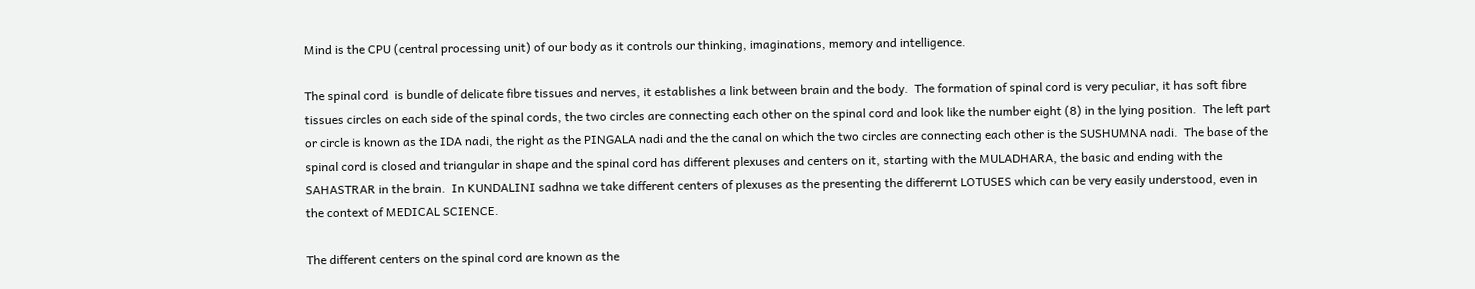Mind is the CPU (central processing unit) of our body as it controls our thinking, imaginations, memory and intelligence.

The spinal cord  is bundle of delicate fibre tissues and nerves, it establishes a link between brain and the body.  The formation of spinal cord is very peculiar, it has soft fibre tissues circles on each side of the spinal cords, the two circles are connecting each other on the spinal cord and look like the number eight (8) in the lying position.  The left part or circle is known as the IDA nadi, the right as the PINGALA nadi and the the canal on which the two circles are connecting each other is the SUSHUMNA nadi.  The base of the spinal cord is closed and triangular in shape and the spinal cord has different plexuses and centers on it, starting with the MULADHARA, the basic and ending with the SAHASTRAR in the brain.  In KUNDALINI sadhna we take different centers of plexuses as the presenting the differernt LOTUSES which can be very easily understood, even in the context of MEDICAL SCIENCE.

The different centers on the spinal cord are known as the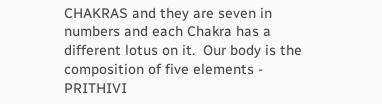CHAKRAS and they are seven in numbers and each Chakra has a different lotus on it.  Our body is the composition of five elements - PRITHIVI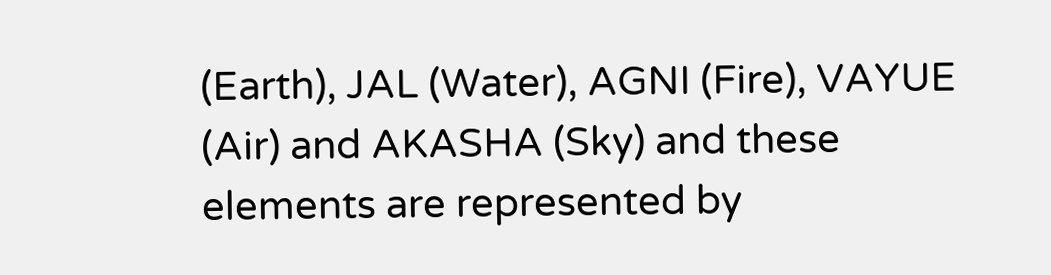(Earth), JAL (Water), AGNI (Fire), VAYUE (Air) and AKASHA (Sky) and these elements are represented by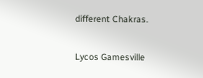different Chakras.

Lycos Gamesville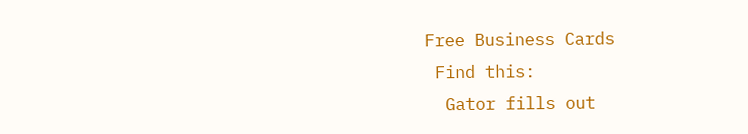Free Business Cards
 Find this:
  Gator fills out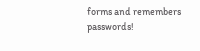forms and remembers passwords!